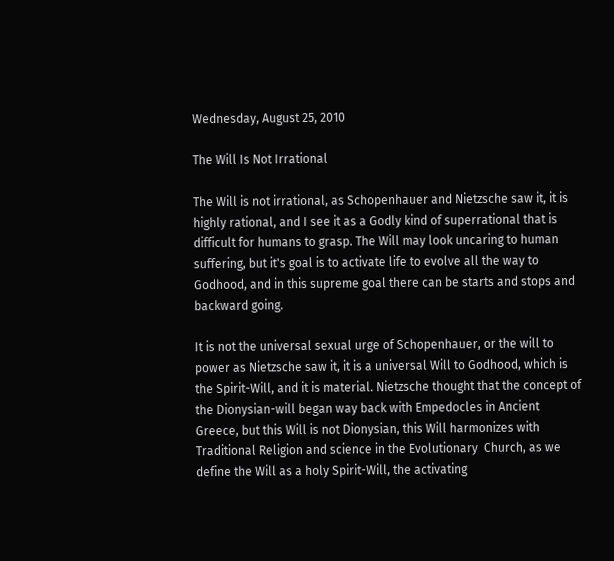Wednesday, August 25, 2010

The Will Is Not Irrational

The Will is not irrational, as Schopenhauer and Nietzsche saw it, it is highly rational, and I see it as a Godly kind of superrational that is difficult for humans to grasp. The Will may look uncaring to human suffering, but it's goal is to activate life to evolve all the way to Godhood, and in this supreme goal there can be starts and stops and backward going.

It is not the universal sexual urge of Schopenhauer, or the will to power as Nietzsche saw it, it is a universal Will to Godhood, which is the Spirit-Will, and it is material. Nietzsche thought that the concept of the Dionysian-will began way back with Empedocles in Ancient Greece, but this Will is not Dionysian, this Will harmonizes with Traditional Religion and science in the Evolutionary  Church, as we define the Will as a holy Spirit-Will, the activating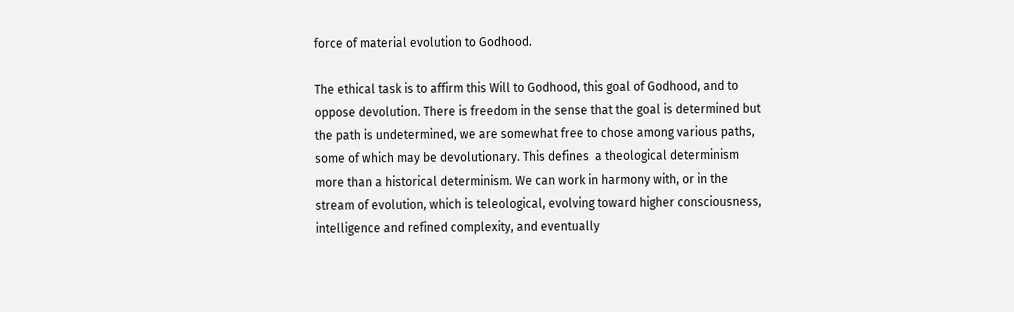force of material evolution to Godhood.

The ethical task is to affirm this Will to Godhood, this goal of Godhood, and to oppose devolution. There is freedom in the sense that the goal is determined but the path is undetermined, we are somewhat free to chose among various paths, some of which may be devolutionary. This defines  a theological determinism more than a historical determinism. We can work in harmony with, or in the stream of evolution, which is teleological, evolving toward higher consciousness, intelligence and refined complexity, and eventually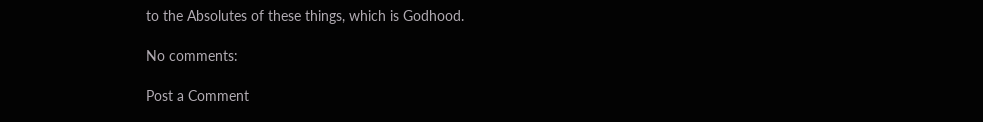to the Absolutes of these things, which is Godhood.

No comments:

Post a Comment